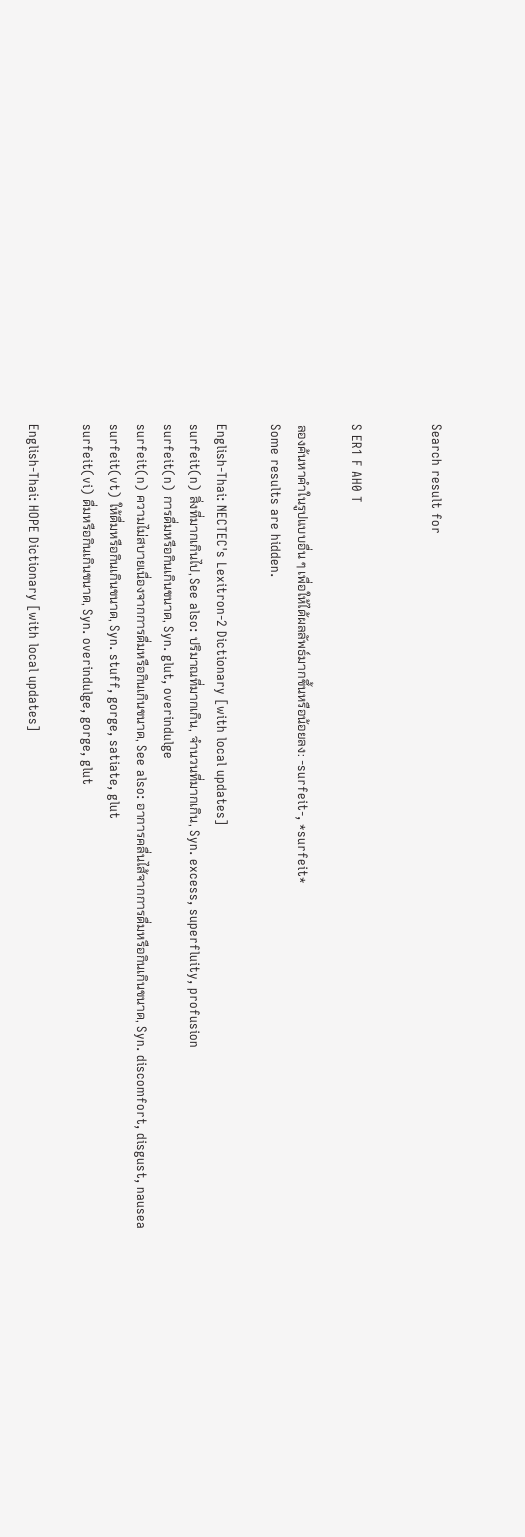Search result for


S ER1 F AH0 T

ลองค้นหาคำในรูปแบบอื่น ๆ เพื่อให้ได้ผลลัพธ์มากขึ้นหรือน้อยลง: -surfeit-, *surfeit*
Some results are hidden.

English-Thai: NECTEC's Lexitron-2 Dictionary [with local updates]
surfeit(n) สิ่งที่มากเกินไป, See also: ปริมาณที่มากเกิน, จำนวนที่มากเกิน, Syn. excess, superfluity, profusion
surfeit(n) การดื่มหรือกินเกินขนาด, Syn. glut, overindulge
surfeit(n) ความไม่สบายเนื่องจากการดื่มหรือกินเกินขนาด, See also: อาการคลื่นไส้จากการดื่มหรือกินเกินขนาด, Syn. discomfort, disgust, nausea
surfeit(vt) ให้ดื่มหรือกินเกินขนาด, Syn. stuff, gorge, satiate, glut
surfeit(vi) ดื่มหรือกินเกินขนาด, Syn. overindulge, gorge, glut

English-Thai: HOPE Dictionary [with local updates]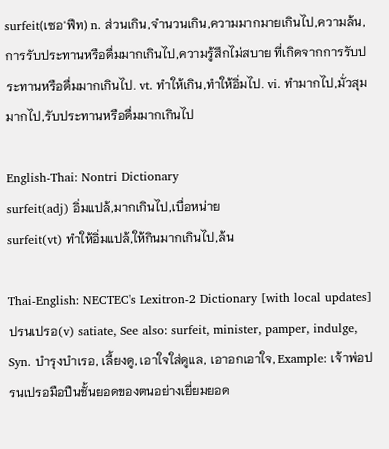surfeit(เซอ'ฟีท) n. ส่วนเกิน,จำนวนเกิน,ความมากมายเกินไป,ความล้น,การรับประทานหรือดื่มมากเกินไป,ความรู้สึกไม่สบาย ที่เกิดจากการรับประทานหรือดื่มมากเกินไป. vt. ทำให้เกิน,ทำให้อิ่มไป. vi. ทำมากไป,มั่วสุมมากไป,รับประทานหรือดื่มมากเกินไป

English-Thai: Nontri Dictionary
surfeit(adj) อิ่มแปล้,มากเกินไป,เบื่อหน่าย
surfeit(vt) ทำให้อิ่มแปล้,ให้กินมากเกินไป,ล้น

Thai-English: NECTEC's Lexitron-2 Dictionary [with local updates]
ปรนเปรอ(v) satiate, See also: surfeit, minister, pamper, indulge, Syn. บำรุงบำเรอ, เลี้ยงดู, เอาใจใส่ดูแล, เอาอกเอาใจ, Example: เจ้าพ่อปรนเปรอมือปืนชั้นยอดของตนอย่างเยี่ยมยอด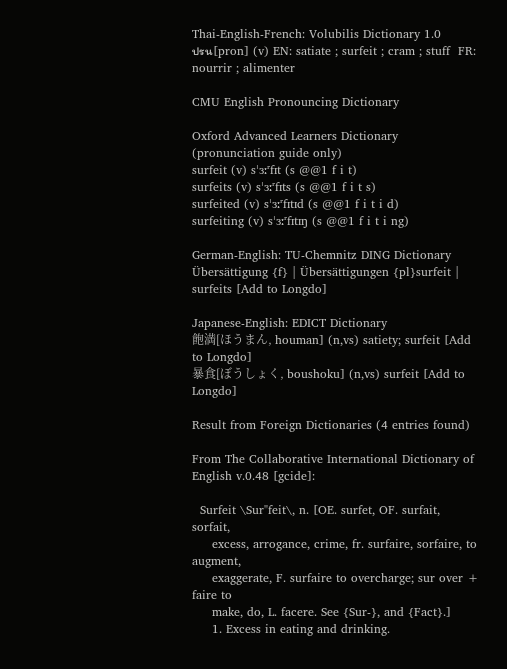Thai-English-French: Volubilis Dictionary 1.0
ปรน[pron] (v) EN: satiate ; surfeit ; cram ; stuff  FR: nourrir ; alimenter

CMU English Pronouncing Dictionary

Oxford Advanced Learners Dictionary (pronunciation guide only)
surfeit (v) sˈɜːʳfɪt (s @@1 f i t)
surfeits (v) sˈɜːʳfɪts (s @@1 f i t s)
surfeited (v) sˈɜːʳfɪtɪd (s @@1 f i t i d)
surfeiting (v) sˈɜːʳfɪtɪŋ (s @@1 f i t i ng)

German-English: TU-Chemnitz DING Dictionary
Übersättigung {f} | Übersättigungen {pl}surfeit | surfeits [Add to Longdo]

Japanese-English: EDICT Dictionary
飽満[ほうまん, houman] (n,vs) satiety; surfeit [Add to Longdo]
暴食[ぼうしょく, boushoku] (n,vs) surfeit [Add to Longdo]

Result from Foreign Dictionaries (4 entries found)

From The Collaborative International Dictionary of English v.0.48 [gcide]:

  Surfeit \Sur"feit\, n. [OE. surfet, OF. surfait, sorfait,
     excess, arrogance, crime, fr. surfaire, sorfaire, to augment,
     exaggerate, F. surfaire to overcharge; sur over + faire to
     make, do, L. facere. See {Sur-}, and {Fact}.]
     1. Excess in eating and drinking.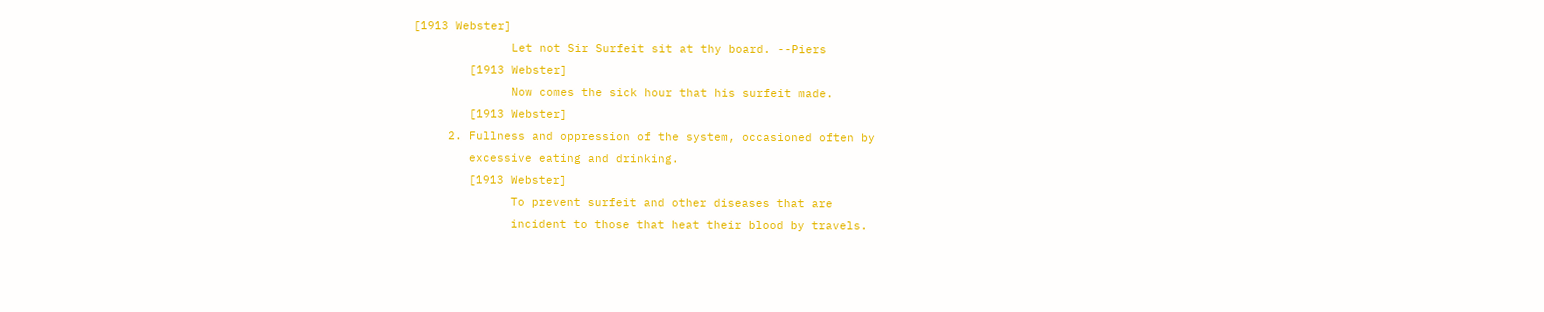[1913 Webster]
              Let not Sir Surfeit sit at thy board. --Piers
        [1913 Webster]
              Now comes the sick hour that his surfeit made.
        [1913 Webster]
     2. Fullness and oppression of the system, occasioned often by
        excessive eating and drinking.
        [1913 Webster]
              To prevent surfeit and other diseases that are
              incident to those that heat their blood by travels.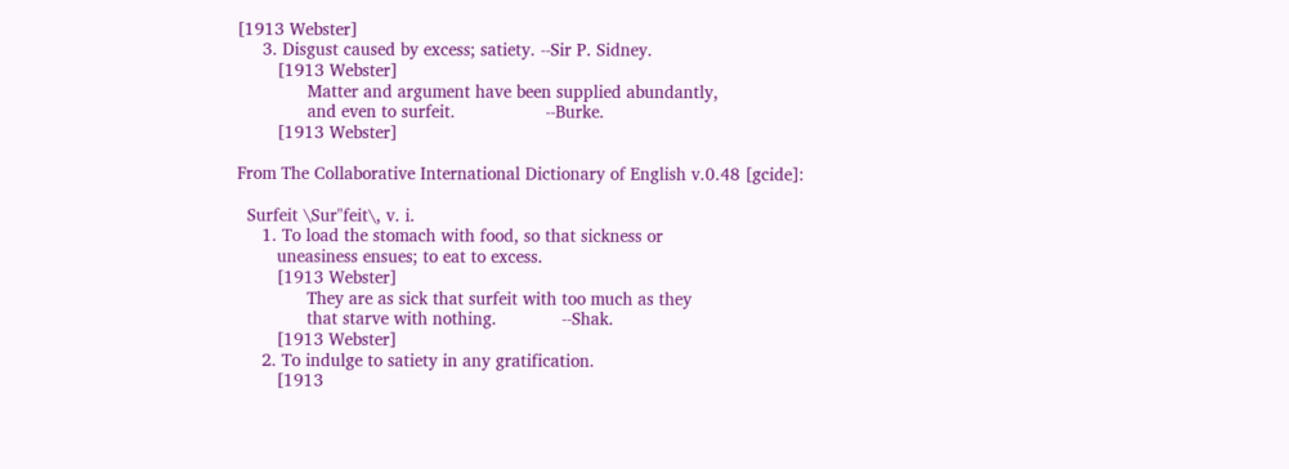[1913 Webster]
     3. Disgust caused by excess; satiety. --Sir P. Sidney.
        [1913 Webster]
              Matter and argument have been supplied abundantly,
              and even to surfeit.                  --Burke.
        [1913 Webster]

From The Collaborative International Dictionary of English v.0.48 [gcide]:

  Surfeit \Sur"feit\, v. i.
     1. To load the stomach with food, so that sickness or
        uneasiness ensues; to eat to excess.
        [1913 Webster]
              They are as sick that surfeit with too much as they
              that starve with nothing.             --Shak.
        [1913 Webster]
     2. To indulge to satiety in any gratification.
        [1913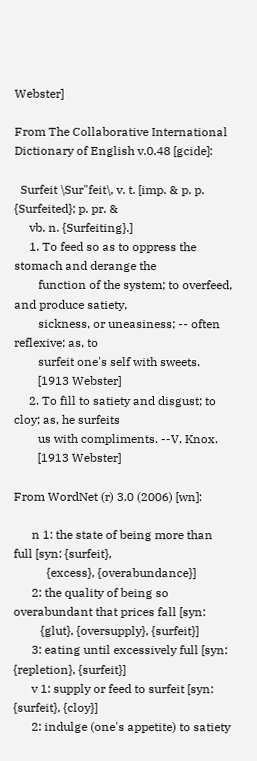Webster]

From The Collaborative International Dictionary of English v.0.48 [gcide]:

  Surfeit \Sur"feit\, v. t. [imp. & p. p. {Surfeited}; p. pr. &
     vb. n. {Surfeiting}.]
     1. To feed so as to oppress the stomach and derange the
        function of the system; to overfeed, and produce satiety,
        sickness, or uneasiness; -- often reflexive; as, to
        surfeit one's self with sweets.
        [1913 Webster]
     2. To fill to satiety and disgust; to cloy; as, he surfeits
        us with compliments. --V. Knox.
        [1913 Webster]

From WordNet (r) 3.0 (2006) [wn]:

      n 1: the state of being more than full [syn: {surfeit},
           {excess}, {overabundance}]
      2: the quality of being so overabundant that prices fall [syn:
         {glut}, {oversupply}, {surfeit}]
      3: eating until excessively full [syn: {repletion}, {surfeit}]
      v 1: supply or feed to surfeit [syn: {surfeit}, {cloy}]
      2: indulge (one's appetite) to satiety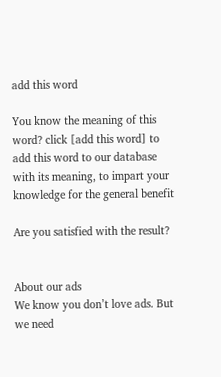add this word

You know the meaning of this word? click [add this word] to add this word to our database with its meaning, to impart your knowledge for the general benefit

Are you satisfied with the result?


About our ads
We know you don’t love ads. But we need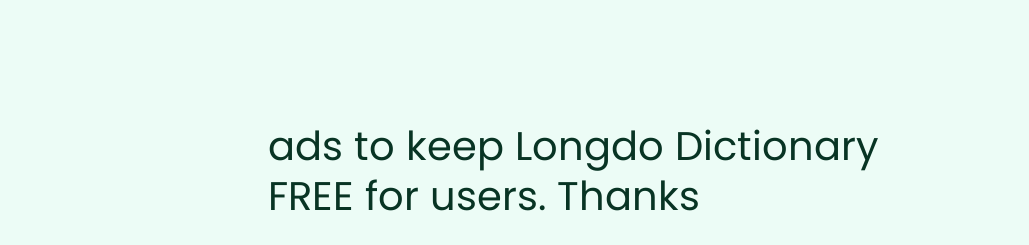ads to keep Longdo Dictionary FREE for users. Thanks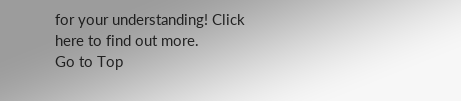for your understanding! Click here to find out more.
Go to Top